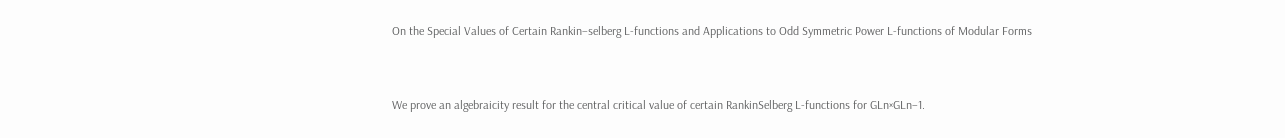On the Special Values of Certain Rankin–selberg L-functions and Applications to Odd Symmetric Power L-functions of Modular Forms


We prove an algebraicity result for the central critical value of certain RankinSelberg L-functions for GLn×GLn−1.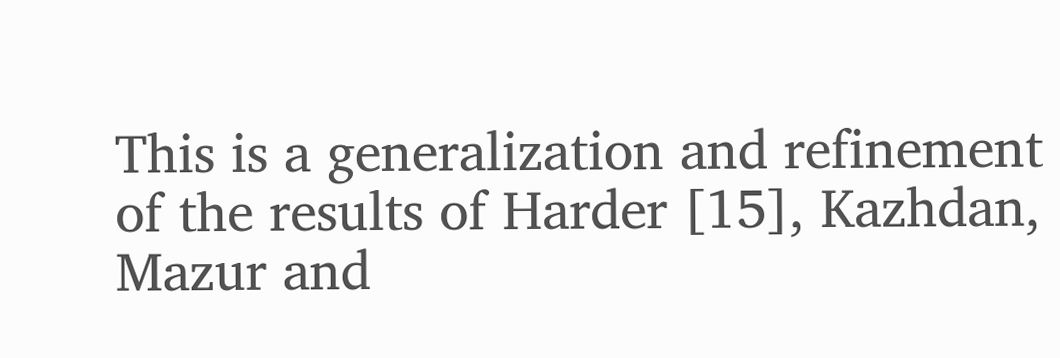This is a generalization and refinement of the results of Harder [15], Kazhdan, Mazur and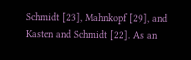Schmidt [23], Mahnkopf [29], and Kasten and Schmidt [22]. As an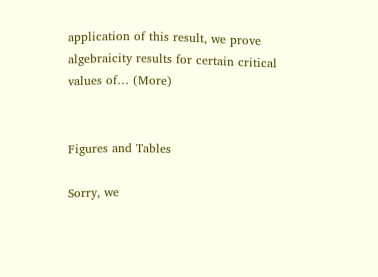application of this result, we prove algebraicity results for certain critical values of… (More)


Figures and Tables

Sorry, we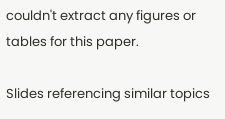couldn't extract any figures or tables for this paper.

Slides referencing similar topics